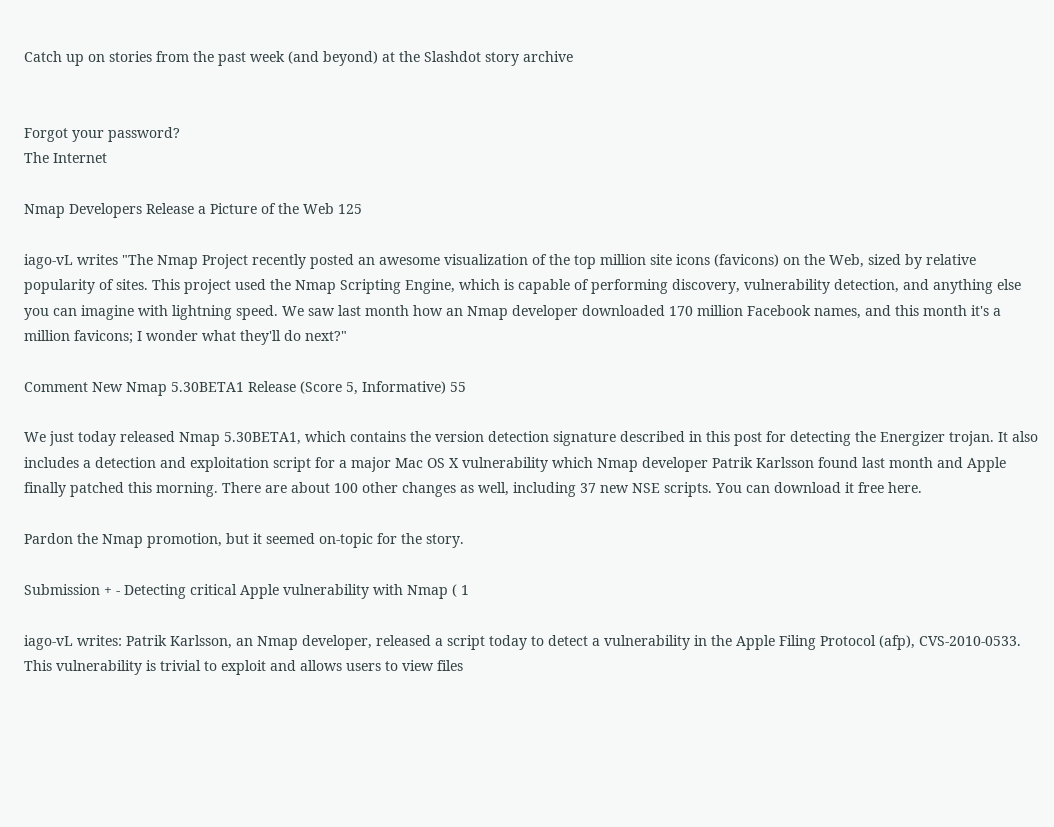Catch up on stories from the past week (and beyond) at the Slashdot story archive


Forgot your password?
The Internet

Nmap Developers Release a Picture of the Web 125

iago-vL writes "The Nmap Project recently posted an awesome visualization of the top million site icons (favicons) on the Web, sized by relative popularity of sites. This project used the Nmap Scripting Engine, which is capable of performing discovery, vulnerability detection, and anything else you can imagine with lightning speed. We saw last month how an Nmap developer downloaded 170 million Facebook names, and this month it's a million favicons; I wonder what they'll do next?"

Comment New Nmap 5.30BETA1 Release (Score 5, Informative) 55

We just today released Nmap 5.30BETA1, which contains the version detection signature described in this post for detecting the Energizer trojan. It also includes a detection and exploitation script for a major Mac OS X vulnerability which Nmap developer Patrik Karlsson found last month and Apple finally patched this morning. There are about 100 other changes as well, including 37 new NSE scripts. You can download it free here.

Pardon the Nmap promotion, but it seemed on-topic for the story.

Submission + - Detecting critical Apple vulnerability with Nmap ( 1

iago-vL writes: Patrik Karlsson, an Nmap developer, released a script today to detect a vulnerability in the Apple Filing Protocol (afp), CVS-2010-0533. This vulnerability is trivial to exploit and allows users to view files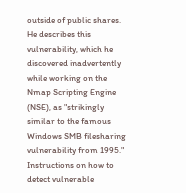outside of public shares. He describes this vulnerability, which he discovered inadvertently while working on the Nmap Scripting Engine (NSE), as "strikingly similar to the famous Windows SMB filesharing vulnerability from 1995." Instructions on how to detect vulnerable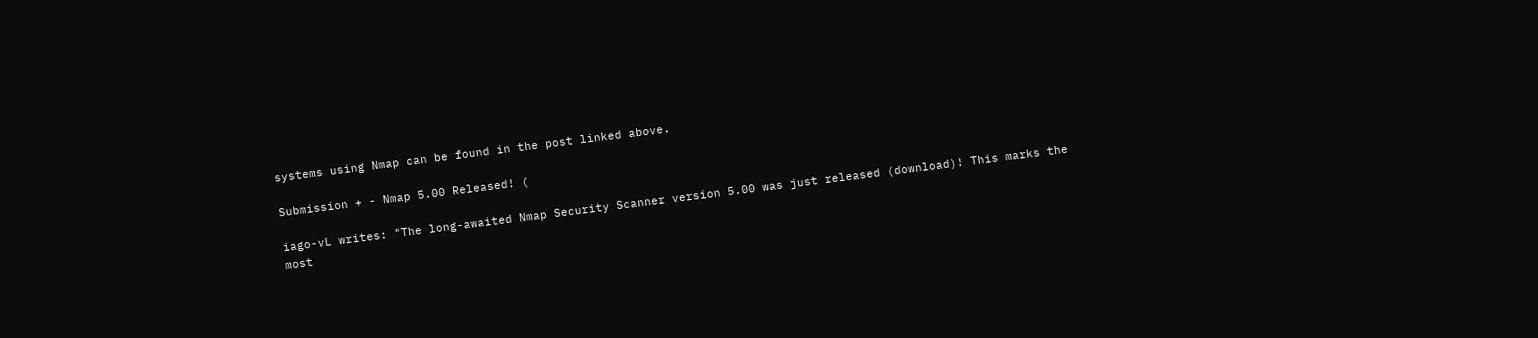systems using Nmap can be found in the post linked above.

Submission + - Nmap 5.00 Released! (

iago-vL writes: "The long-awaited Nmap Security Scanner version 5.00 was just released (download)! This marks the most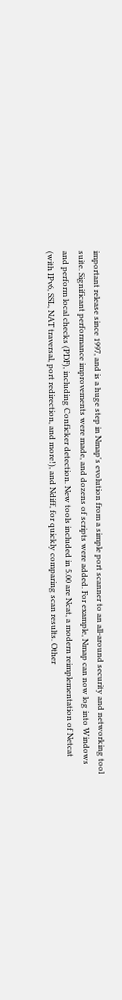important release since 1997, and is a huge step in Nmap's evolution from a simple port scanner to an all-around security and networking tool suite. Significant performance improvements were made, and dozens of scripts were added. For example, Nmap can now log into Windows and perform local checks (PDF), including Conficker detection. New tools included in 5.00 are Ncat, a modern reimplementation of Netcat (with IPv6, SSL, NAT traversal, port redirection, and more!), and Ndiff, for quickly comparing scan results. Other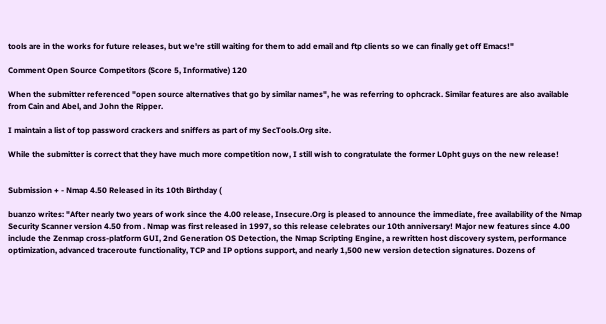tools are in the works for future releases, but we're still waiting for them to add email and ftp clients so we can finally get off Emacs!"

Comment Open Source Competitors (Score 5, Informative) 120

When the submitter referenced "open source alternatives that go by similar names", he was referring to ophcrack. Similar features are also available from Cain and Abel, and John the Ripper.

I maintain a list of top password crackers and sniffers as part of my SecTools.Org site.

While the submitter is correct that they have much more competition now, I still wish to congratulate the former L0pht guys on the new release!


Submission + - Nmap 4.50 Released in its 10th Birthday (

buanzo writes: "After nearly two years of work since the 4.00 release, Insecure.Org is pleased to announce the immediate, free availability of the Nmap Security Scanner version 4.50 from . Nmap was first released in 1997, so this release celebrates our 10th anniversary! Major new features since 4.00 include the Zenmap cross-platform GUI, 2nd Generation OS Detection, the Nmap Scripting Engine, a rewritten host discovery system, performance optimization, advanced traceroute functionality, TCP and IP options support, and nearly 1,500 new version detection signatures. Dozens of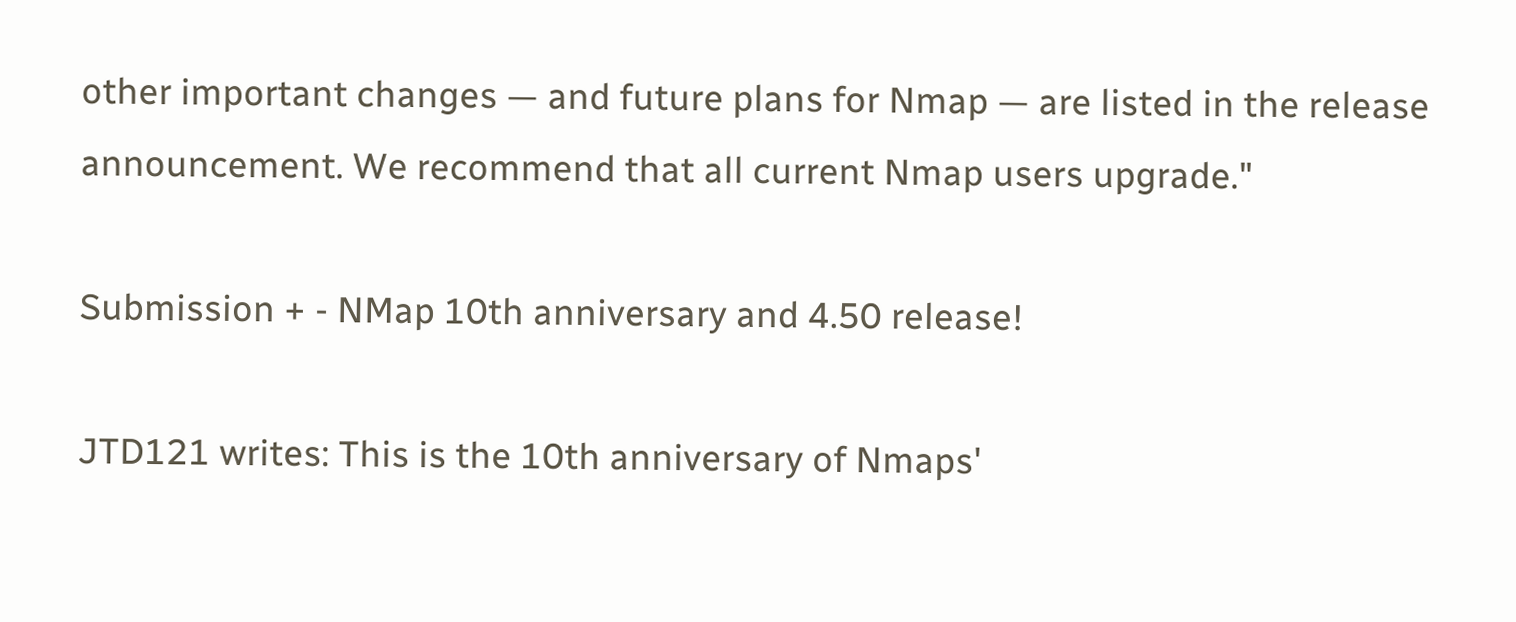other important changes — and future plans for Nmap — are listed in the release announcement. We recommend that all current Nmap users upgrade."

Submission + - NMap 10th anniversary and 4.50 release!

JTD121 writes: This is the 10th anniversary of Nmaps'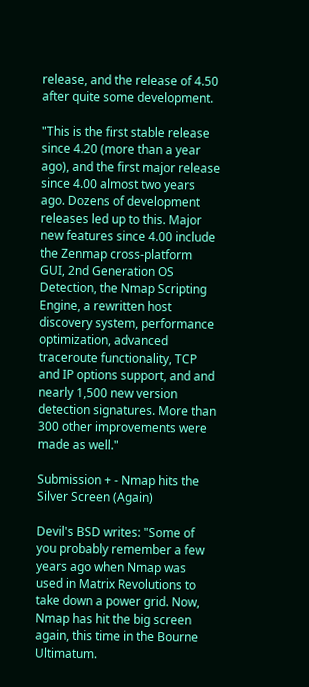release, and the release of 4.50 after quite some development.

"This is the first stable release since 4.20 (more than a year ago), and the first major release since 4.00 almost two years ago. Dozens of development releases led up to this. Major new features since 4.00 include the Zenmap cross-platform GUI, 2nd Generation OS Detection, the Nmap Scripting Engine, a rewritten host discovery system, performance optimization, advanced traceroute functionality, TCP and IP options support, and and nearly 1,500 new version detection signatures. More than 300 other improvements were made as well."

Submission + - Nmap hits the Silver Screen (Again)

Devil's BSD writes: "Some of you probably remember a few years ago when Nmap was used in Matrix Revolutions to take down a power grid. Now, Nmap has hit the big screen again, this time in the Bourne Ultimatum.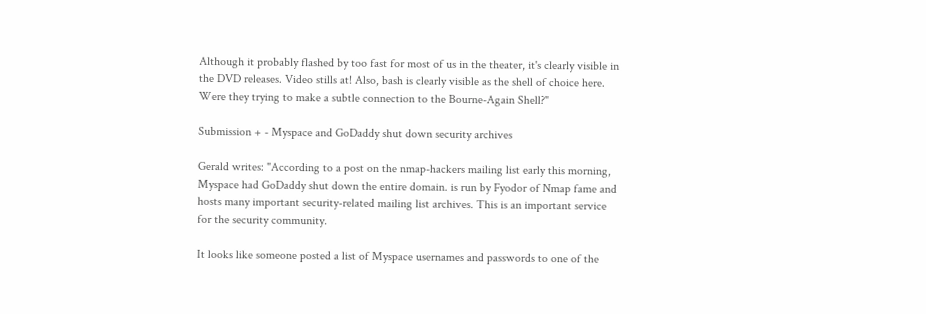Although it probably flashed by too fast for most of us in the theater, it's clearly visible in the DVD releases. Video stills at! Also, bash is clearly visible as the shell of choice here. Were they trying to make a subtle connection to the Bourne-Again Shell?"

Submission + - Myspace and GoDaddy shut down security archives

Gerald writes: "According to a post on the nmap-hackers mailing list early this morning, Myspace had GoDaddy shut down the entire domain. is run by Fyodor of Nmap fame and hosts many important security-related mailing list archives. This is an important service for the security community.

It looks like someone posted a list of Myspace usernames and passwords to one of the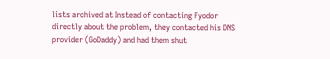lists archived at Instead of contacting Fyodor directly about the problem, they contacted his DNS provider (GoDaddy) and had them shut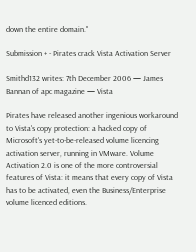down the entire domain."

Submission + - Pirates crack Vista Activation Server

Smithd132 writes: 7th December 2006 — James Bannan of apc magazine — Vista

Pirates have released another ingenious workaround to Vista's copy protection: a hacked copy of Microsoft's yet-to-be-released volume licencing activation server, running in VMware. Volume Activation 2.0 is one of the more controversial features of Vista: it means that every copy of Vista has to be activated, even the Business/Enterprise volume licenced editions.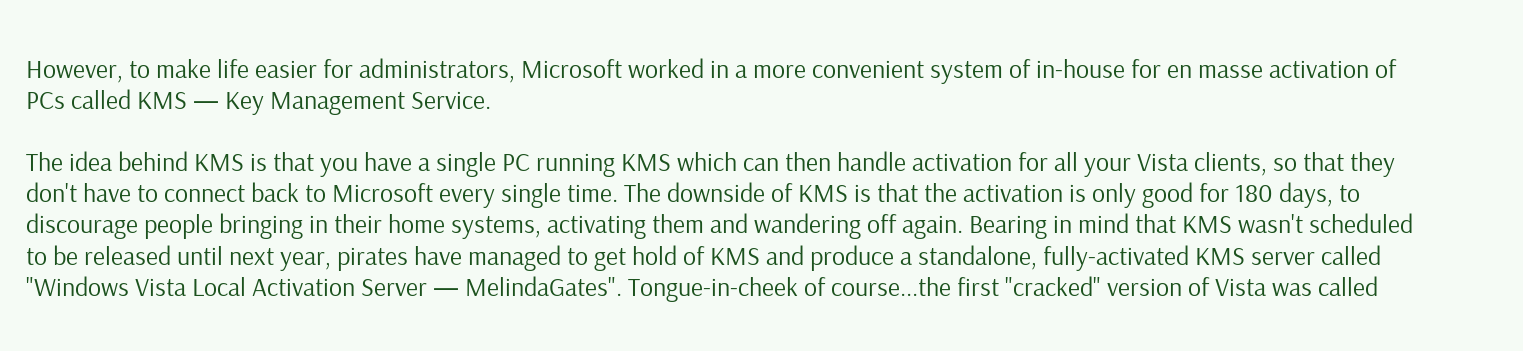However, to make life easier for administrators, Microsoft worked in a more convenient system of in-house for en masse activation of PCs called KMS — Key Management Service.

The idea behind KMS is that you have a single PC running KMS which can then handle activation for all your Vista clients, so that they don't have to connect back to Microsoft every single time. The downside of KMS is that the activation is only good for 180 days, to discourage people bringing in their home systems, activating them and wandering off again. Bearing in mind that KMS wasn't scheduled to be released until next year, pirates have managed to get hold of KMS and produce a standalone, fully-activated KMS server called "Windows Vista Local Activation Server — MelindaGates". Tongue-in-cheek of course...the first "cracked" version of Vista was called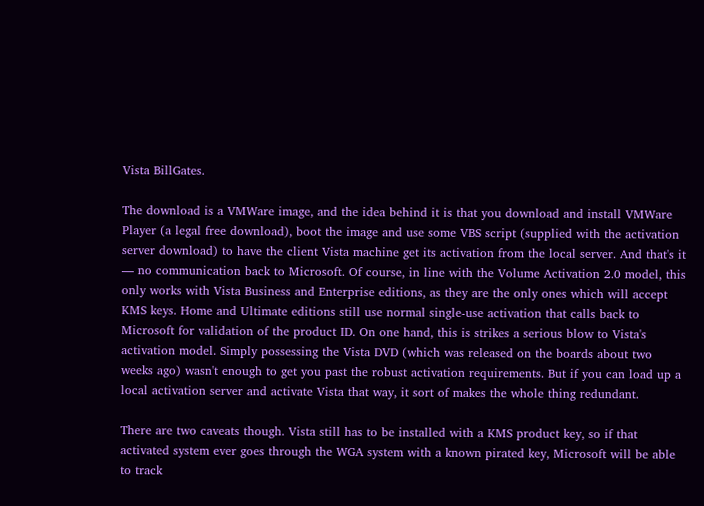Vista BillGates.

The download is a VMWare image, and the idea behind it is that you download and install VMWare Player (a legal free download), boot the image and use some VBS script (supplied with the activation server download) to have the client Vista machine get its activation from the local server. And that's it — no communication back to Microsoft. Of course, in line with the Volume Activation 2.0 model, this only works with Vista Business and Enterprise editions, as they are the only ones which will accept KMS keys. Home and Ultimate editions still use normal single-use activation that calls back to Microsoft for validation of the product ID. On one hand, this is strikes a serious blow to Vista's activation model. Simply possessing the Vista DVD (which was released on the boards about two weeks ago) wasn't enough to get you past the robust activation requirements. But if you can load up a local activation server and activate Vista that way, it sort of makes the whole thing redundant.

There are two caveats though. Vista still has to be installed with a KMS product key, so if that activated system ever goes through the WGA system with a known pirated key, Microsoft will be able to track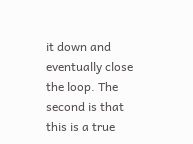it down and eventually close the loop. The second is that this is a true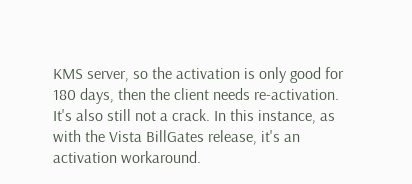KMS server, so the activation is only good for 180 days, then the client needs re-activation. It's also still not a crack. In this instance, as with the Vista BillGates release, it's an activation workaround.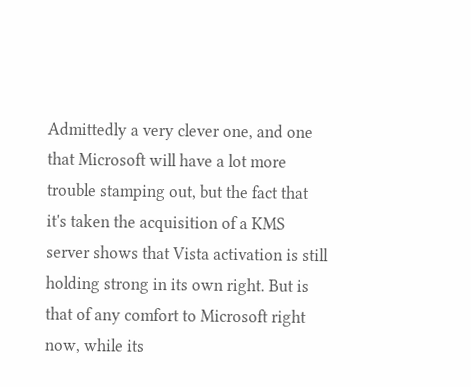Admittedly a very clever one, and one that Microsoft will have a lot more trouble stamping out, but the fact that it's taken the acquisition of a KMS server shows that Vista activation is still holding strong in its own right. But is that of any comfort to Microsoft right now, while its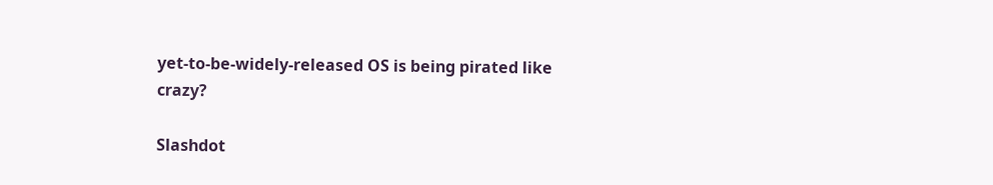yet-to-be-widely-released OS is being pirated like crazy?

Slashdot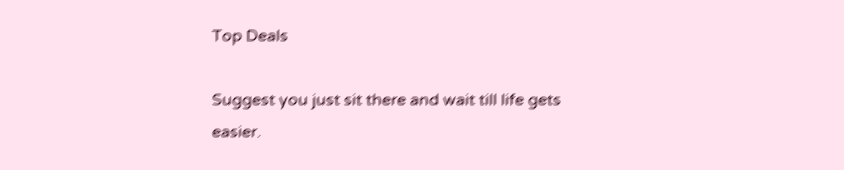Top Deals

Suggest you just sit there and wait till life gets easier.